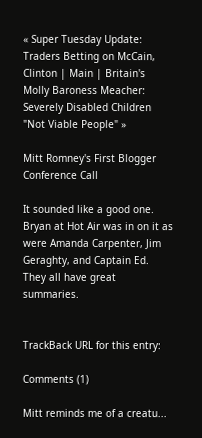« Super Tuesday Update: Traders Betting on McCain, Clinton | Main | Britain's Molly Baroness Meacher: Severely Disabled Children "Not Viable People" »

Mitt Romney's First Blogger Conference Call

It sounded like a good one. Bryan at Hot Air was in on it as were Amanda Carpenter, Jim Geraghty, and Captain Ed. They all have great summaries.


TrackBack URL for this entry:

Comments (1)

Mitt reminds me of a creatu...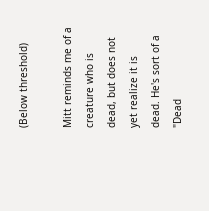(Below threshold)

Mitt reminds me of a creature who is dead, but does not yet realize it is dead. He's sort of a "Dead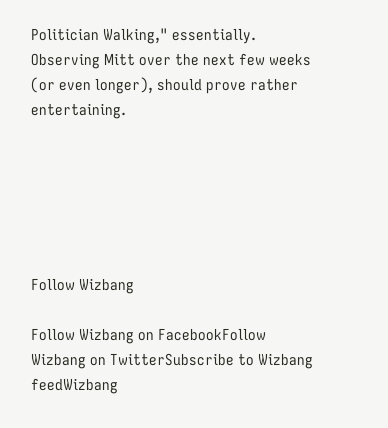Politician Walking," essentially. Observing Mitt over the next few weeks (or even longer), should prove rather entertaining.






Follow Wizbang

Follow Wizbang on FacebookFollow Wizbang on TwitterSubscribe to Wizbang feedWizbang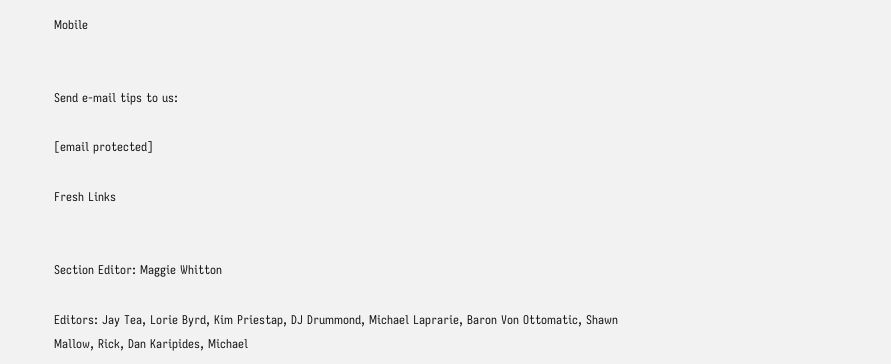Mobile


Send e-mail tips to us:

[email protected]

Fresh Links


Section Editor: Maggie Whitton

Editors: Jay Tea, Lorie Byrd, Kim Priestap, DJ Drummond, Michael Laprarie, Baron Von Ottomatic, Shawn Mallow, Rick, Dan Karipides, Michael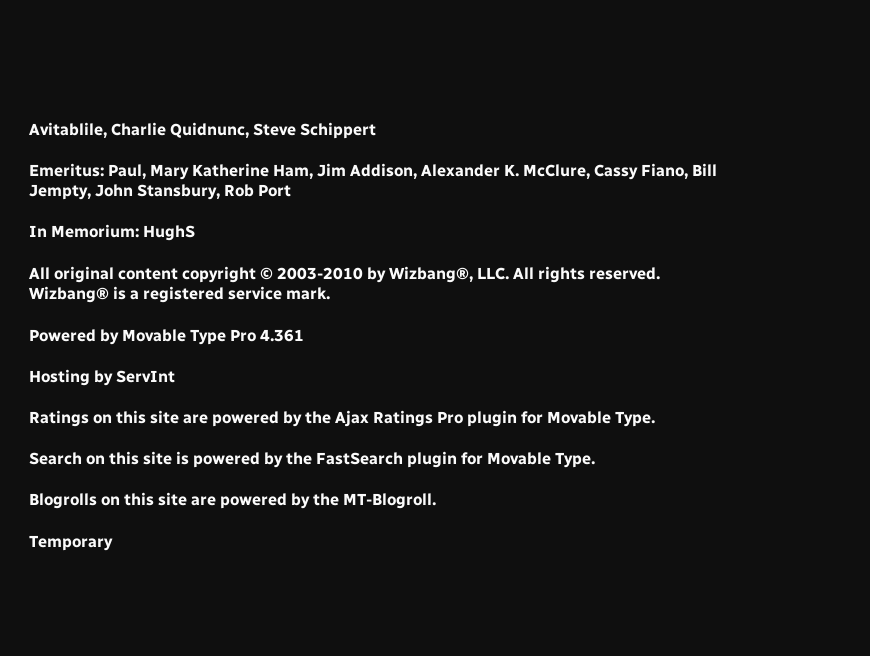Avitablile, Charlie Quidnunc, Steve Schippert

Emeritus: Paul, Mary Katherine Ham, Jim Addison, Alexander K. McClure, Cassy Fiano, Bill Jempty, John Stansbury, Rob Port

In Memorium: HughS

All original content copyright © 2003-2010 by Wizbang®, LLC. All rights reserved. Wizbang® is a registered service mark.

Powered by Movable Type Pro 4.361

Hosting by ServInt

Ratings on this site are powered by the Ajax Ratings Pro plugin for Movable Type.

Search on this site is powered by the FastSearch plugin for Movable Type.

Blogrolls on this site are powered by the MT-Blogroll.

Temporary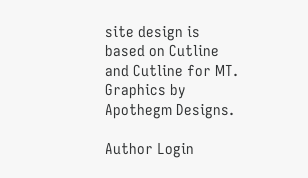site design is based on Cutline and Cutline for MT. Graphics by Apothegm Designs.

Author Login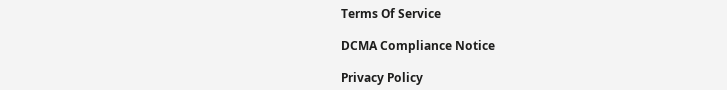Terms Of Service

DCMA Compliance Notice

Privacy Policy